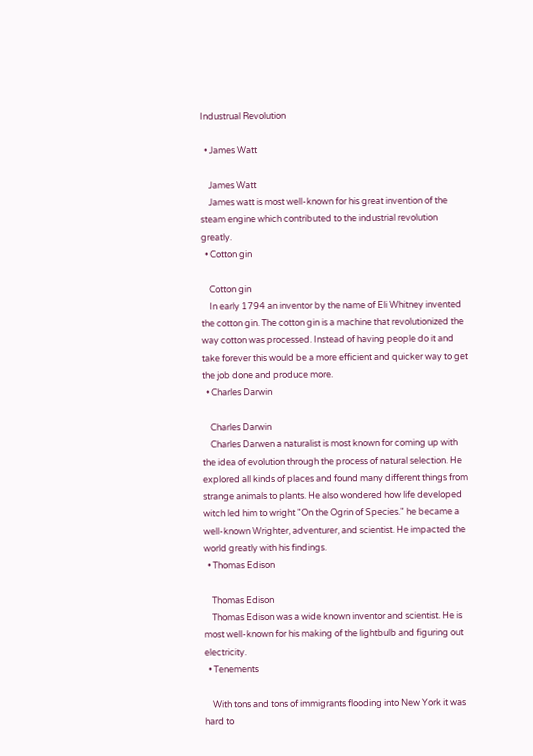Industrual Revolution

  • James Watt

    James Watt
    James watt is most well-known for his great invention of the steam engine which contributed to the industrial revolution greatly.
  • Cotton gin

    Cotton gin
    In early 1794 an inventor by the name of Eli Whitney invented the cotton gin. The cotton gin is a machine that revolutionized the way cotton was processed. Instead of having people do it and take forever this would be a more efficient and quicker way to get the job done and produce more.
  • Charles Darwin

    Charles Darwin
    Charles Darwen a naturalist is most known for coming up with the idea of evolution through the process of natural selection. He explored all kinds of places and found many different things from strange animals to plants. He also wondered how life developed witch led him to wright "On the Ogrin of Species." he became a well-known Wrighter, adventurer, and scientist. He impacted the world greatly with his findings.
  • Thomas Edison

    Thomas Edison
    Thomas Edison was a wide known inventor and scientist. He is most well-known for his making of the lightbulb and figuring out electricity.
  • Tenements

    With tons and tons of immigrants flooding into New York it was hard to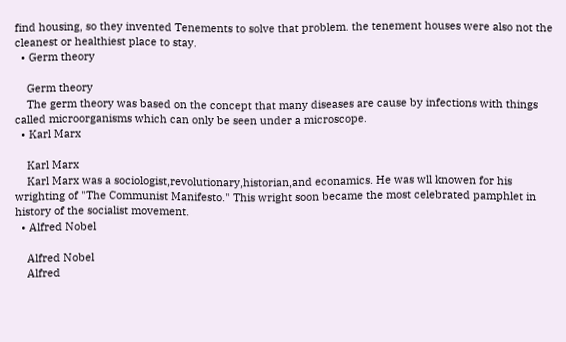find housing, so they invented Tenements to solve that problem. the tenement houses were also not the cleanest or healthiest place to stay.
  • Germ theory

    Germ theory
    The germ theory was based on the concept that many diseases are cause by infections with things called microorganisms which can only be seen under a microscope.
  • Karl Marx

    Karl Marx
    Karl Marx was a sociologist,revolutionary,historian,and econamics. He was wll knowen for his wrighting of "The Communist Manifesto." This wright soon became the most celebrated pamphlet in history of the socialist movement.
  • Alfred Nobel

    Alfred Nobel
    Alfred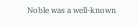Noble was a well-known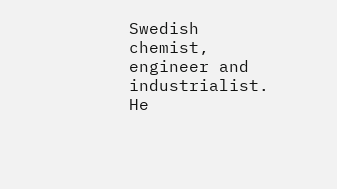Swedish chemist, engineer and industrialist. He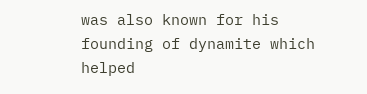was also known for his founding of dynamite which helped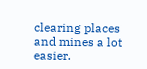clearing places and mines a lot easier.